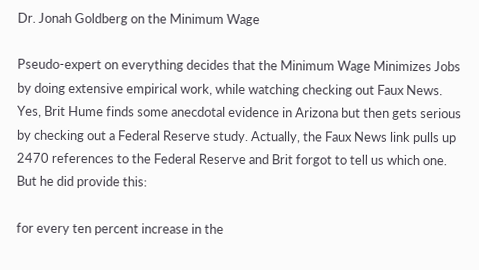Dr. Jonah Goldberg on the Minimum Wage

Pseudo-expert on everything decides that the Minimum Wage Minimizes Jobs by doing extensive empirical work, while watching checking out Faux News. Yes, Brit Hume finds some anecdotal evidence in Arizona but then gets serious by checking out a Federal Reserve study. Actually, the Faux News link pulls up 2470 references to the Federal Reserve and Brit forgot to tell us which one. But he did provide this:

for every ten percent increase in the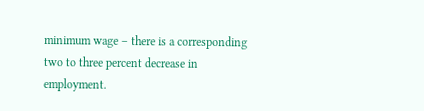minimum wage – there is a corresponding two to three percent decrease in employment.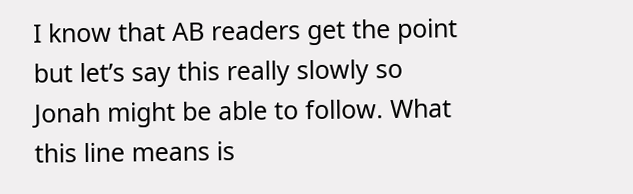I know that AB readers get the point but let’s say this really slowly so Jonah might be able to follow. What this line means is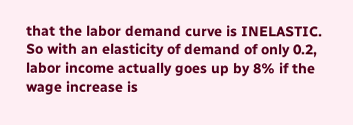that the labor demand curve is INELASTIC. So with an elasticity of demand of only 0.2, labor income actually goes up by 8% if the wage increase is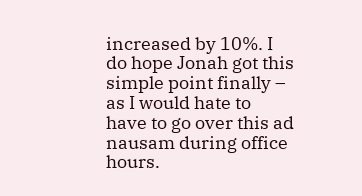increased by 10%. I do hope Jonah got this simple point finally – as I would hate to have to go over this ad nausam during office hours.